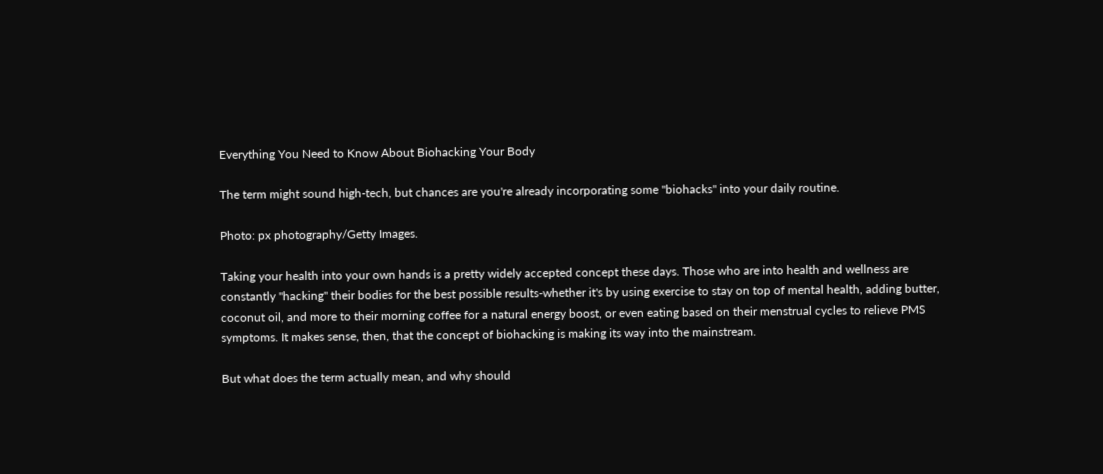Everything You Need to Know About Biohacking Your Body

The term might sound high-tech, but chances are you're already incorporating some "biohacks" into your daily routine.

Photo: px photography/Getty Images.

Taking your health into your own hands is a pretty widely accepted concept these days. Those who are into health and wellness are constantly "hacking" their bodies for the best possible results-whether it's by using exercise to stay on top of mental health, adding butter, coconut oil, and more to their morning coffee for a natural energy boost, or even eating based on their menstrual cycles to relieve PMS symptoms. It makes sense, then, that the concept of biohacking is making its way into the mainstream.

But what does the term actually mean, and why should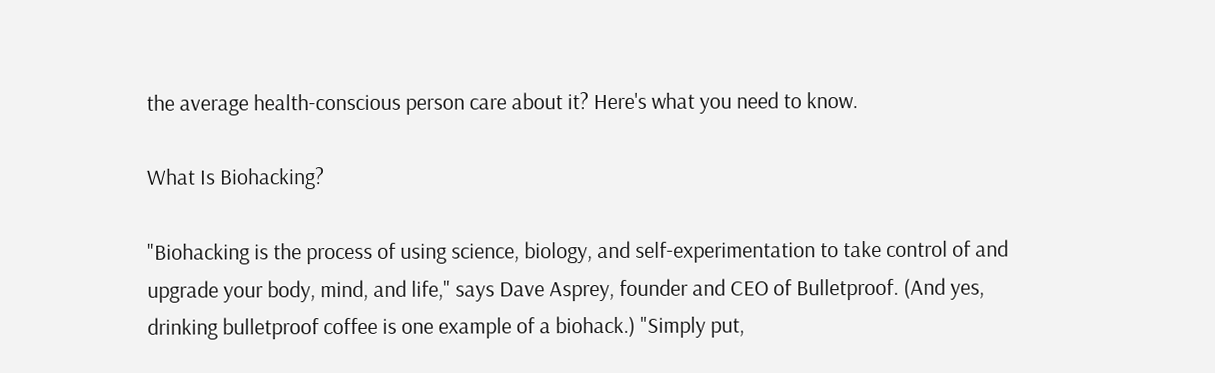the average health-conscious person care about it? Here's what you need to know.

What Is Biohacking?

"Biohacking is the process of using science, biology, and self-experimentation to take control of and upgrade your body, mind, and life," says Dave Asprey, founder and CEO of Bulletproof. (And yes, drinking bulletproof coffee is one example of a biohack.) "Simply put,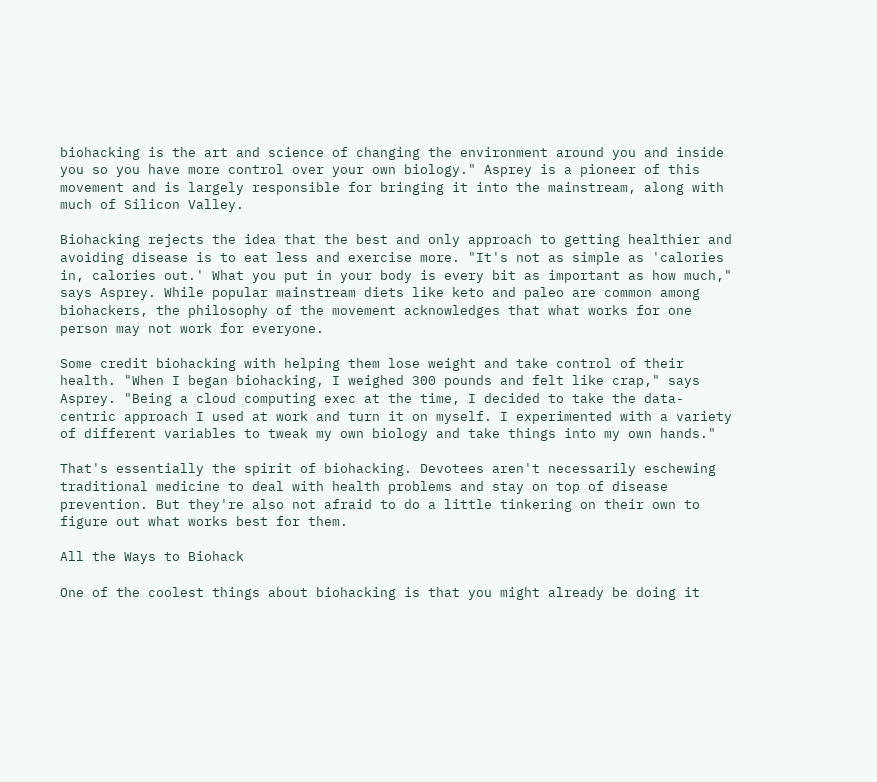biohacking is the art and science of changing the environment around you and inside you so you have more control over your own biology." Asprey is a pioneer of this movement and is largely responsible for bringing it into the mainstream, along with much of Silicon Valley.

Biohacking rejects the idea that the best and only approach to getting healthier and avoiding disease is to eat less and exercise more. "It's not as simple as 'calories in, calories out.' What you put in your body is every bit as important as how much," says Asprey. While popular mainstream diets like keto and paleo are common among biohackers, the philosophy of the movement acknowledges that what works for one person may not work for everyone.

Some credit biohacking with helping them lose weight and take control of their health. "When I began biohacking, I weighed 300 pounds and felt like crap," says Asprey. "Being a cloud computing exec at the time, I decided to take the data-centric approach I used at work and turn it on myself. I experimented with a variety of different variables to tweak my own biology and take things into my own hands."

That's essentially the spirit of biohacking. Devotees aren't necessarily eschewing traditional medicine to deal with health problems and stay on top of disease prevention. But they're also not afraid to do a little tinkering on their own to figure out what works best for them.

All the Ways to Biohack

One of the coolest things about biohacking is that you might already be doing it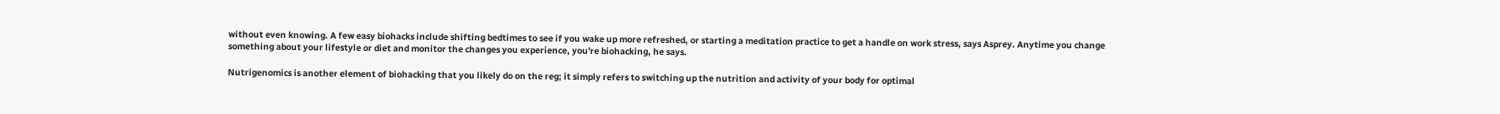without even knowing. A few easy biohacks include shifting bedtimes to see if you wake up more refreshed, or starting a meditation practice to get a handle on work stress, says Asprey. Anytime you change something about your lifestyle or diet and monitor the changes you experience, you're biohacking, he says.

Nutrigenomics is another element of biohacking that you likely do on the reg; it simply refers to switching up the nutrition and activity of your body for optimal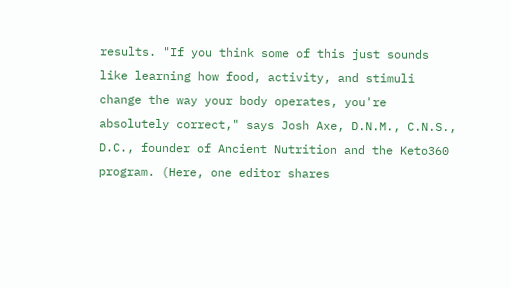results. "If you think some of this just sounds like learning how food, activity, and stimuli change the way your body operates, you're absolutely correct," says Josh Axe, D.N.M., C.N.S., D.C., founder of Ancient Nutrition and the Keto360 program. (Here, one editor shares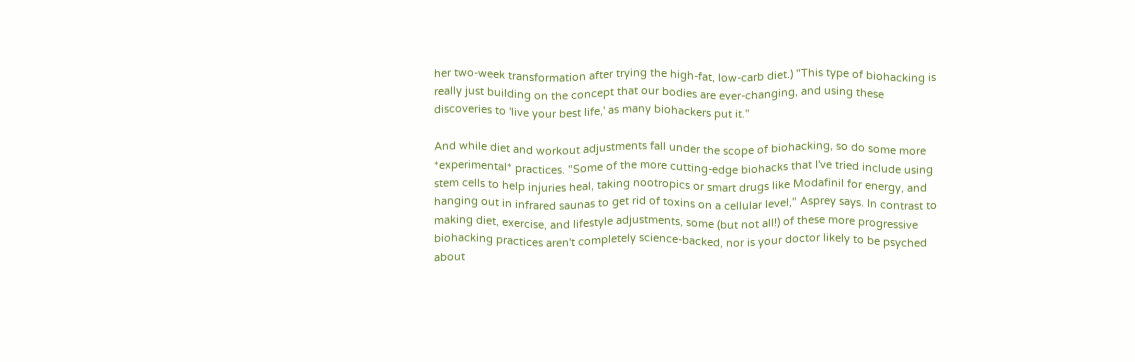her two-week transformation after trying the high-fat, low-carb diet.) "This type of biohacking is really just building on the concept that our bodies are ever-changing, and using these discoveries to 'live your best life,' as many biohackers put it."

And while diet and workout adjustments fall under the scope of biohacking, so do some more *experimental* practices. "Some of the more cutting-edge biohacks that I've tried include using stem cells to help injuries heal, taking nootropics or smart drugs like Modafinil for energy, and hanging out in infrared saunas to get rid of toxins on a cellular level," Asprey says. In contrast to making diet, exercise, and lifestyle adjustments, some (but not all!) of these more progressive biohacking practices aren't completely science-backed, nor is your doctor likely to be psyched about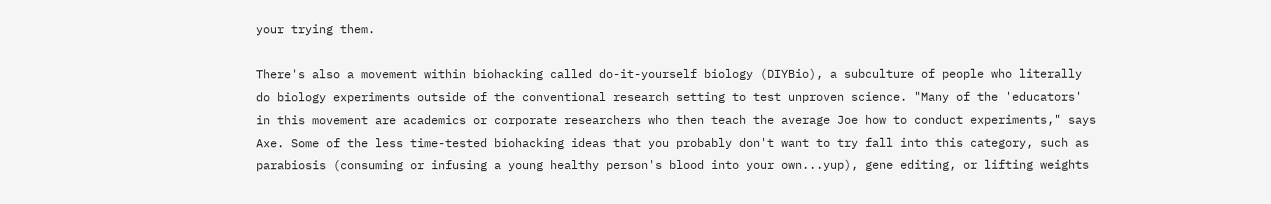your trying them.

There's also a movement within biohacking called do-it-yourself biology (DIYBio), a subculture of people who literally do biology experiments outside of the conventional research setting to test unproven science. "Many of the 'educators' in this movement are academics or corporate researchers who then teach the average Joe how to conduct experiments," says Axe. Some of the less time-tested biohacking ideas that you probably don't want to try fall into this category, such as parabiosis (consuming or infusing a young healthy person's blood into your own...yup), gene editing, or lifting weights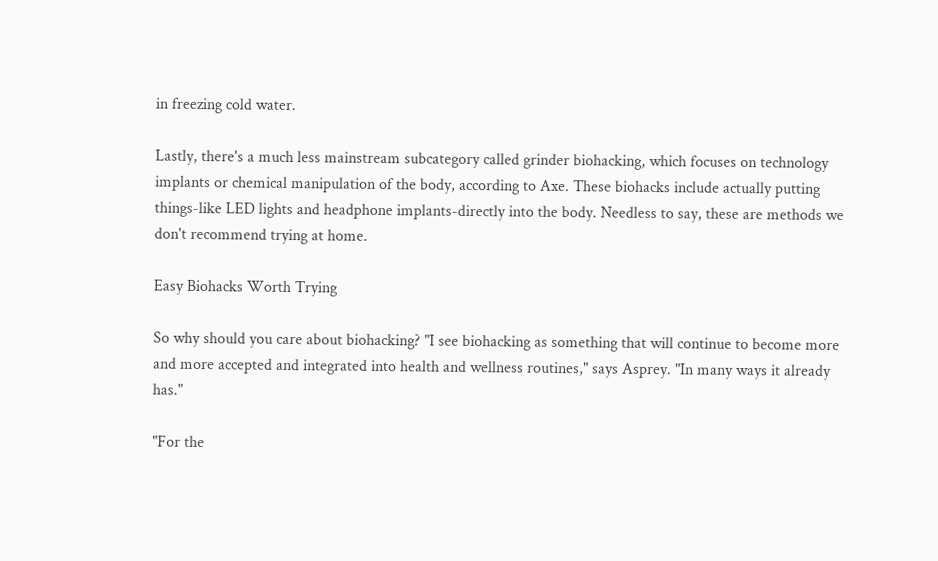in freezing cold water.

Lastly, there's a much less mainstream subcategory called grinder biohacking, which focuses on technology implants or chemical manipulation of the body, according to Axe. These biohacks include actually putting things-like LED lights and headphone implants-directly into the body. Needless to say, these are methods we don't recommend trying at home.

Easy Biohacks Worth Trying

So why should you care about biohacking? "I see biohacking as something that will continue to become more and more accepted and integrated into health and wellness routines," says Asprey. "In many ways it already has."

"For the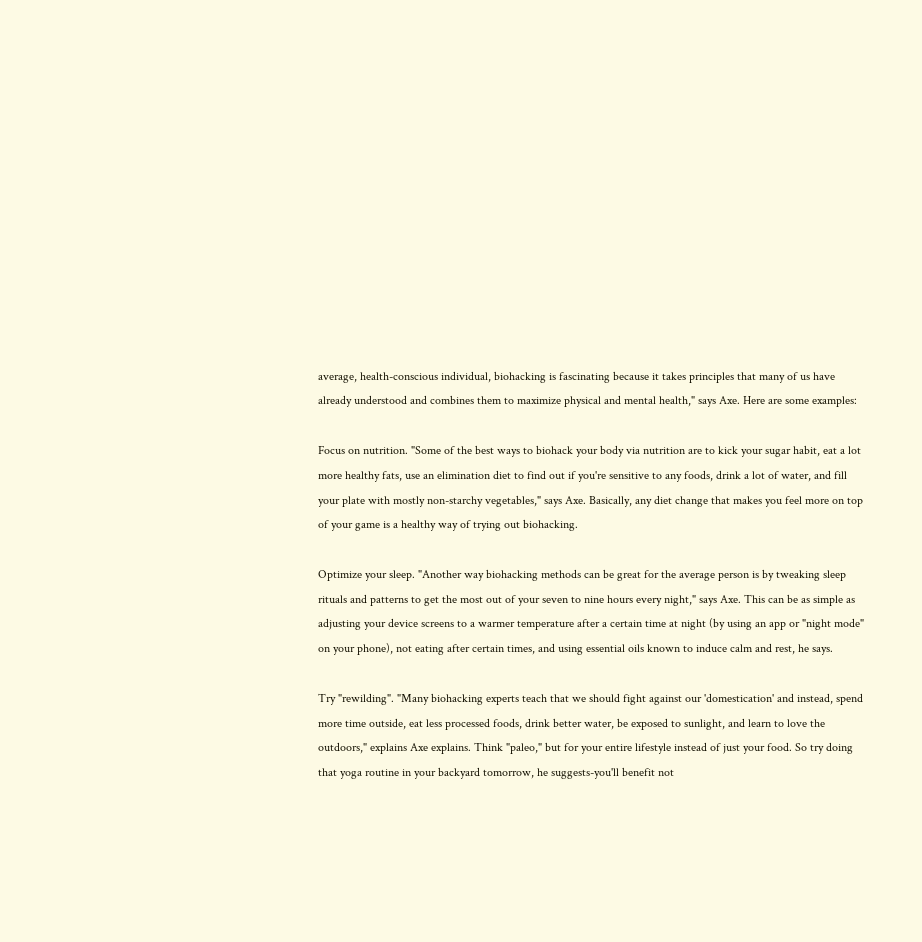average, health-conscious individual, biohacking is fascinating because it takes principles that many of us have already understood and combines them to maximize physical and mental health," says Axe. Here are some examples:

Focus on nutrition. "Some of the best ways to biohack your body via nutrition are to kick your sugar habit, eat a lot more healthy fats, use an elimination diet to find out if you're sensitive to any foods, drink a lot of water, and fill your plate with mostly non-starchy vegetables," says Axe. Basically, any diet change that makes you feel more on top of your game is a healthy way of trying out biohacking.

Optimize your sleep. "Another way biohacking methods can be great for the average person is by tweaking sleep rituals and patterns to get the most out of your seven to nine hours every night," says Axe. This can be as simple as adjusting your device screens to a warmer temperature after a certain time at night (by using an app or "night mode" on your phone), not eating after certain times, and using essential oils known to induce calm and rest, he says.

Try "rewilding". "Many biohacking experts teach that we should fight against our 'domestication' and instead, spend more time outside, eat less processed foods, drink better water, be exposed to sunlight, and learn to love the outdoors," explains Axe explains. Think "paleo," but for your entire lifestyle instead of just your food. So try doing that yoga routine in your backyard tomorrow, he suggests-you'll benefit not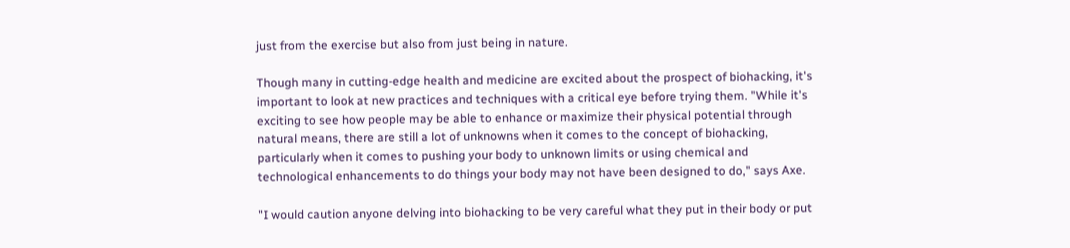just from the exercise but also from just being in nature.

Though many in cutting-edge health and medicine are excited about the prospect of biohacking, it's important to look at new practices and techniques with a critical eye before trying them. "While it's exciting to see how people may be able to enhance or maximize their physical potential through natural means, there are still a lot of unknowns when it comes to the concept of biohacking, particularly when it comes to pushing your body to unknown limits or using chemical and technological enhancements to do things your body may not have been designed to do," says Axe.

"I would caution anyone delving into biohacking to be very careful what they put in their body or put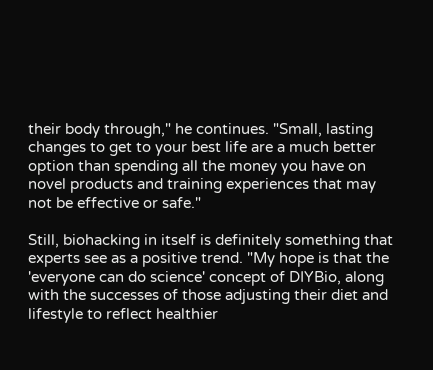their body through," he continues. "Small, lasting changes to get to your best life are a much better option than spending all the money you have on novel products and training experiences that may not be effective or safe."

Still, biohacking in itself is definitely something that experts see as a positive trend. "My hope is that the 'everyone can do science' concept of DIYBio, along with the successes of those adjusting their diet and lifestyle to reflect healthier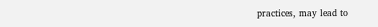practices, may lead to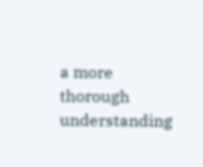a more thorough understanding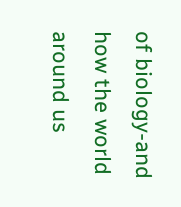of biology-and how the world around us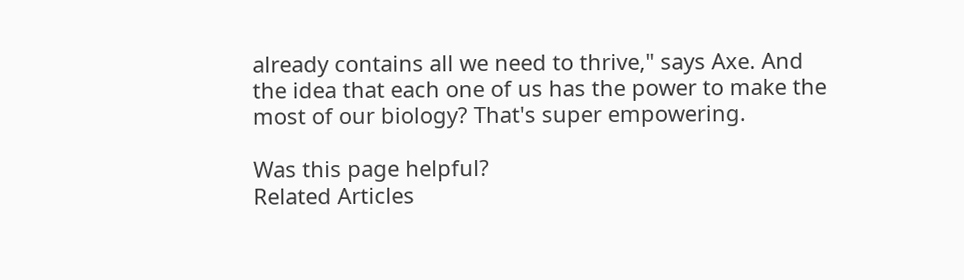already contains all we need to thrive," says Axe. And the idea that each one of us has the power to make the most of our biology? That's super empowering.

Was this page helpful?
Related Articles